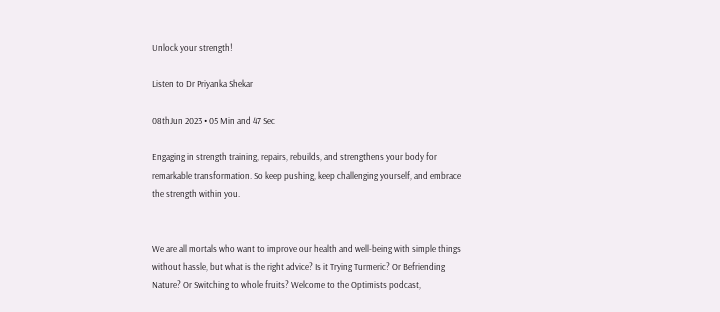Unlock your strength!

Listen to Dr Priyanka Shekar

08thJun 2023 • 05 Min and 47 Sec

Engaging in strength training, repairs, rebuilds, and strengthens your body for remarkable transformation. So keep pushing, keep challenging yourself, and embrace the strength within you.


We are all mortals who want to improve our health and well-being with simple things without hassle, but what is the right advice? Is it Trying Turmeric? Or Befriending Nature? Or Switching to whole fruits? Welcome to the Optimists podcast,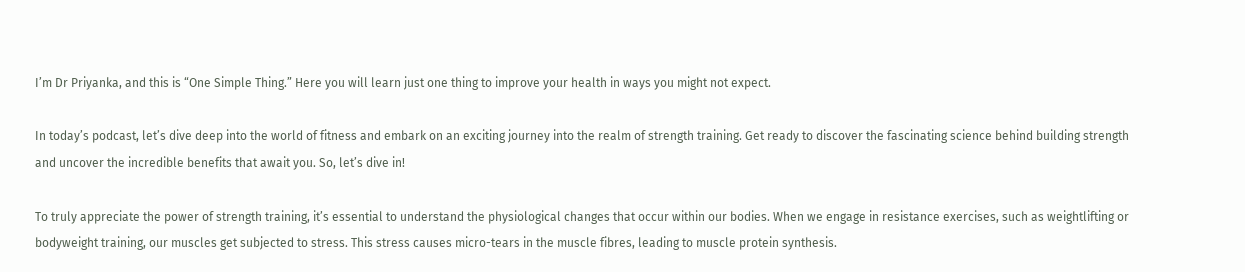I’m Dr Priyanka, and this is “One Simple Thing.” Here you will learn just one thing to improve your health in ways you might not expect.

In today’s podcast, let’s dive deep into the world of fitness and embark on an exciting journey into the realm of strength training. Get ready to discover the fascinating science behind building strength and uncover the incredible benefits that await you. So, let’s dive in!

To truly appreciate the power of strength training, it’s essential to understand the physiological changes that occur within our bodies. When we engage in resistance exercises, such as weightlifting or bodyweight training, our muscles get subjected to stress. This stress causes micro-tears in the muscle fibres, leading to muscle protein synthesis.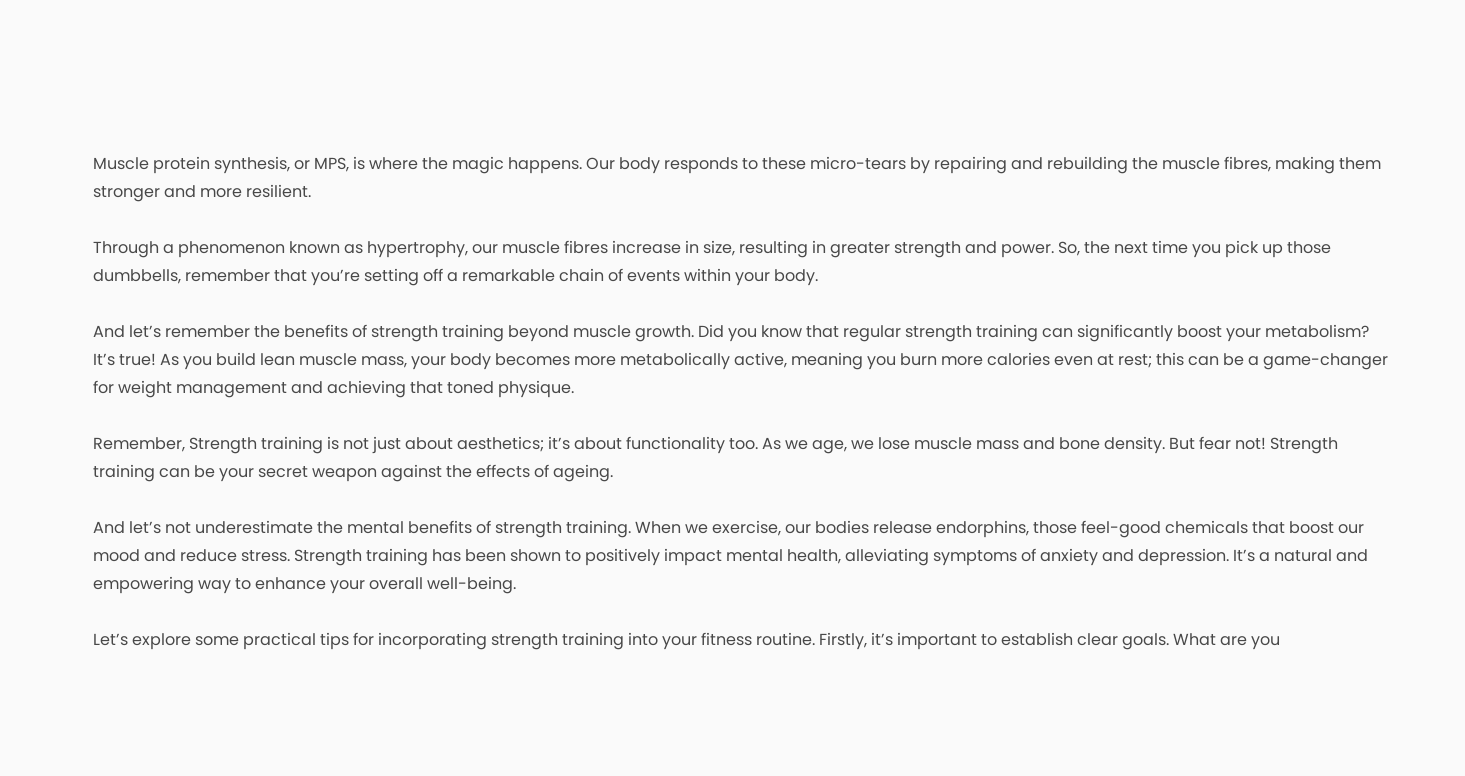Muscle protein synthesis, or MPS, is where the magic happens. Our body responds to these micro-tears by repairing and rebuilding the muscle fibres, making them stronger and more resilient.

Through a phenomenon known as hypertrophy, our muscle fibres increase in size, resulting in greater strength and power. So, the next time you pick up those dumbbells, remember that you’re setting off a remarkable chain of events within your body.

And let’s remember the benefits of strength training beyond muscle growth. Did you know that regular strength training can significantly boost your metabolism? It’s true! As you build lean muscle mass, your body becomes more metabolically active, meaning you burn more calories even at rest; this can be a game-changer for weight management and achieving that toned physique.

Remember, Strength training is not just about aesthetics; it’s about functionality too. As we age, we lose muscle mass and bone density. But fear not! Strength training can be your secret weapon against the effects of ageing.

And let’s not underestimate the mental benefits of strength training. When we exercise, our bodies release endorphins, those feel-good chemicals that boost our mood and reduce stress. Strength training has been shown to positively impact mental health, alleviating symptoms of anxiety and depression. It’s a natural and empowering way to enhance your overall well-being.

Let’s explore some practical tips for incorporating strength training into your fitness routine. Firstly, it’s important to establish clear goals. What are you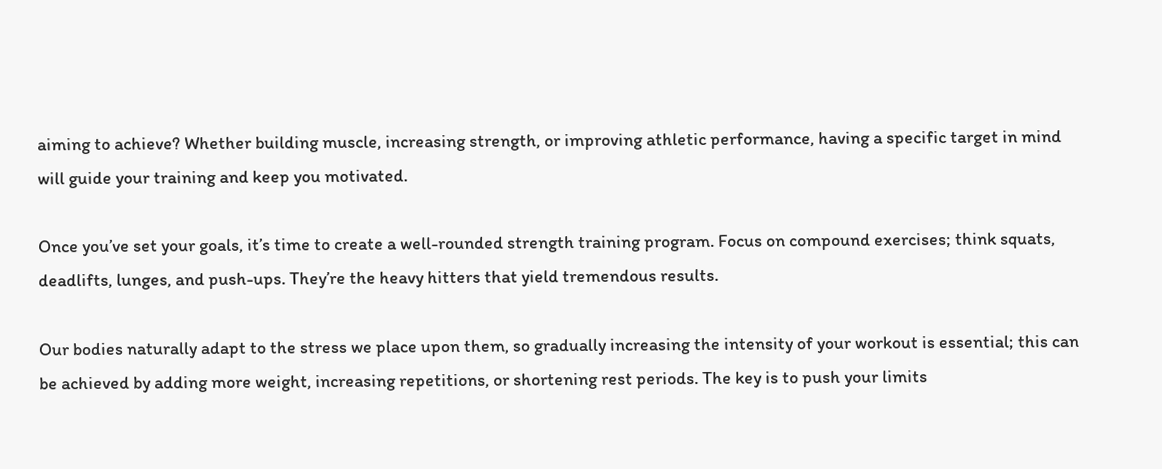aiming to achieve? Whether building muscle, increasing strength, or improving athletic performance, having a specific target in mind will guide your training and keep you motivated.

Once you’ve set your goals, it’s time to create a well-rounded strength training program. Focus on compound exercises; think squats, deadlifts, lunges, and push-ups. They’re the heavy hitters that yield tremendous results.

Our bodies naturally adapt to the stress we place upon them, so gradually increasing the intensity of your workout is essential; this can be achieved by adding more weight, increasing repetitions, or shortening rest periods. The key is to push your limits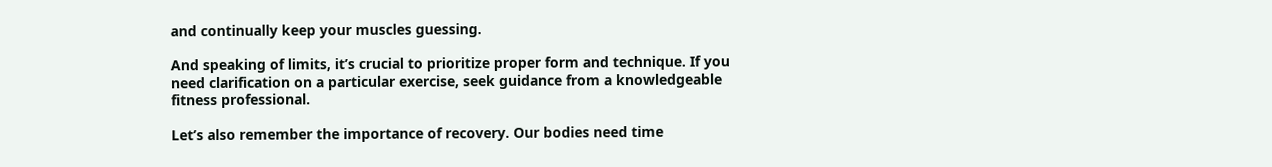and continually keep your muscles guessing.

And speaking of limits, it’s crucial to prioritize proper form and technique. If you need clarification on a particular exercise, seek guidance from a knowledgeable fitness professional.

Let’s also remember the importance of recovery. Our bodies need time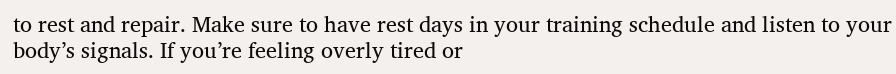to rest and repair. Make sure to have rest days in your training schedule and listen to your body’s signals. If you’re feeling overly tired or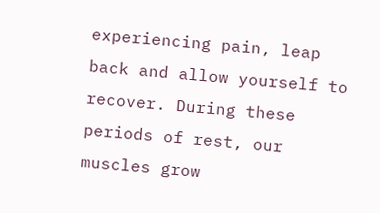experiencing pain, leap back and allow yourself to recover. During these periods of rest, our muscles grow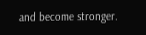and become stronger.